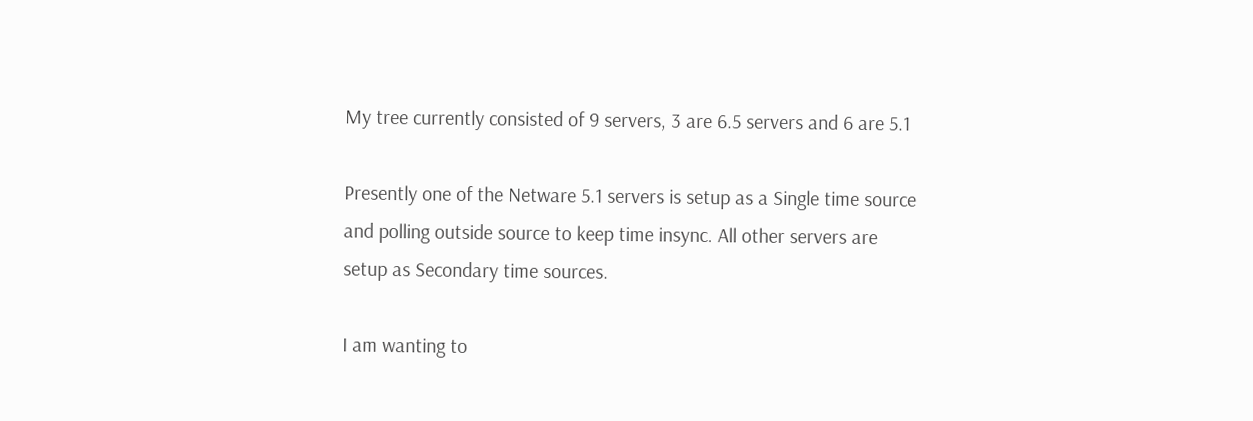My tree currently consisted of 9 servers, 3 are 6.5 servers and 6 are 5.1

Presently one of the Netware 5.1 servers is setup as a Single time source
and polling outside source to keep time insync. All other servers are
setup as Secondary time sources.

I am wanting to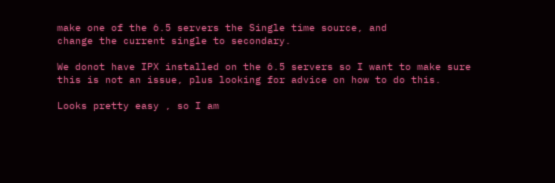make one of the 6.5 servers the Single time source, and
change the current single to secondary.

We donot have IPX installed on the 6.5 servers so I want to make sure
this is not an issue, plus looking for advice on how to do this.

Looks pretty easy , so I am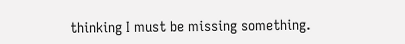thinking I must be missing something.